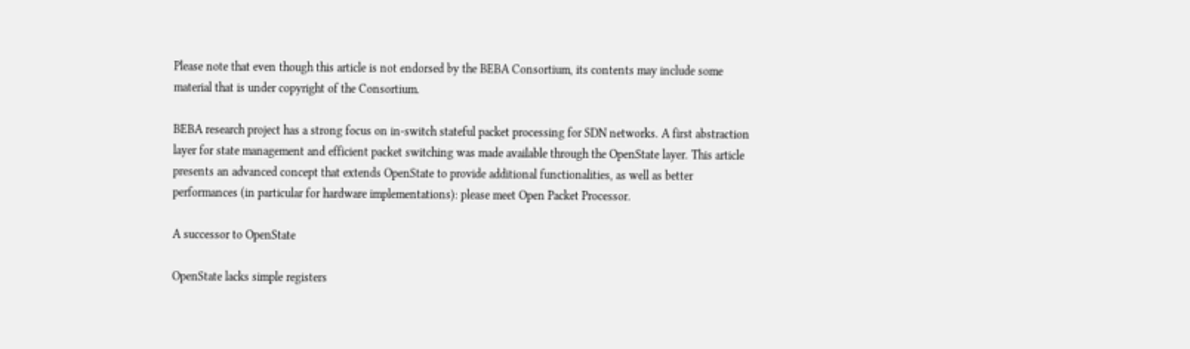Please note that even though this article is not endorsed by the BEBA Consortium, its contents may include some material that is under copyright of the Consortium.

BEBA research project has a strong focus on in-switch stateful packet processing for SDN networks. A first abstraction layer for state management and efficient packet switching was made available through the OpenState layer. This article presents an advanced concept that extends OpenState to provide additional functionalities, as well as better performances (in particular for hardware implementations): please meet Open Packet Processor.

A successor to OpenState

OpenState lacks simple registers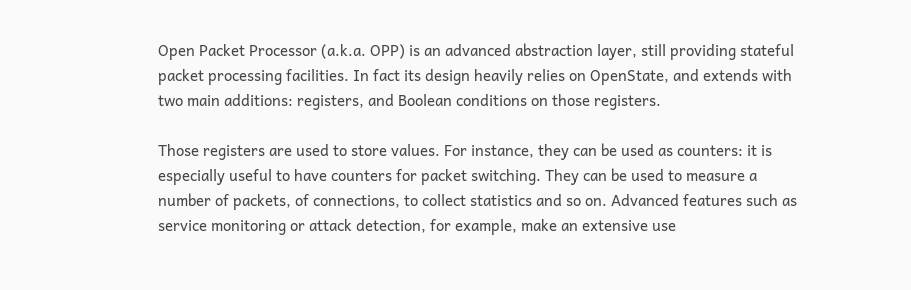Open Packet Processor (a.k.a. OPP) is an advanced abstraction layer, still providing stateful packet processing facilities. In fact its design heavily relies on OpenState, and extends with two main additions: registers, and Boolean conditions on those registers.

Those registers are used to store values. For instance, they can be used as counters: it is especially useful to have counters for packet switching. They can be used to measure a number of packets, of connections, to collect statistics and so on. Advanced features such as service monitoring or attack detection, for example, make an extensive use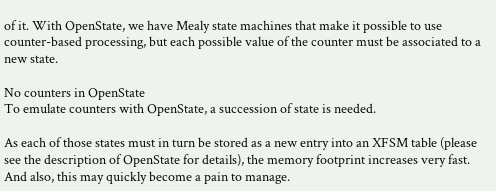of it. With OpenState, we have Mealy state machines that make it possible to use counter-based processing, but each possible value of the counter must be associated to a new state.

No counters in OpenState
To emulate counters with OpenState, a succession of state is needed.

As each of those states must in turn be stored as a new entry into an XFSM table (please see the description of OpenState for details), the memory footprint increases very fast. And also, this may quickly become a pain to manage.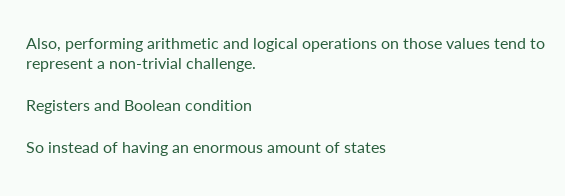Also, performing arithmetic and logical operations on those values tend to represent a non-trivial challenge.

Registers and Boolean condition

So instead of having an enormous amount of states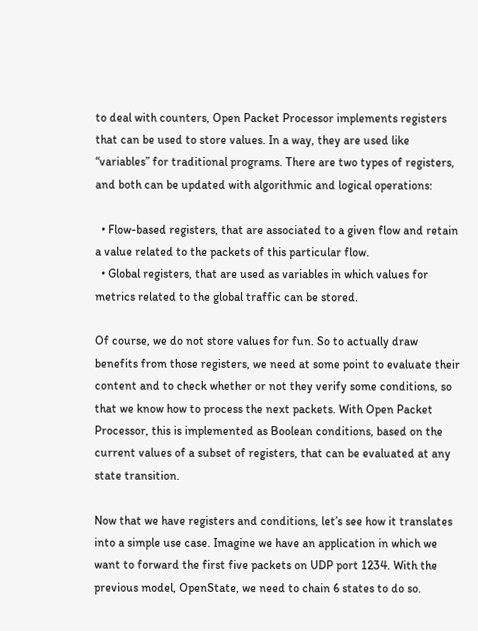to deal with counters, Open Packet Processor implements registers that can be used to store values. In a way, they are used like “variables” for traditional programs. There are two types of registers, and both can be updated with algorithmic and logical operations:

  • Flow-based registers, that are associated to a given flow and retain a value related to the packets of this particular flow.
  • Global registers, that are used as variables in which values for metrics related to the global traffic can be stored.

Of course, we do not store values for fun. So to actually draw benefits from those registers, we need at some point to evaluate their content and to check whether or not they verify some conditions, so that we know how to process the next packets. With Open Packet Processor, this is implemented as Boolean conditions, based on the current values of a subset of registers, that can be evaluated at any state transition.

Now that we have registers and conditions, let’s see how it translates into a simple use case. Imagine we have an application in which we want to forward the first five packets on UDP port 1234. With the previous model, OpenState, we need to chain 6 states to do so.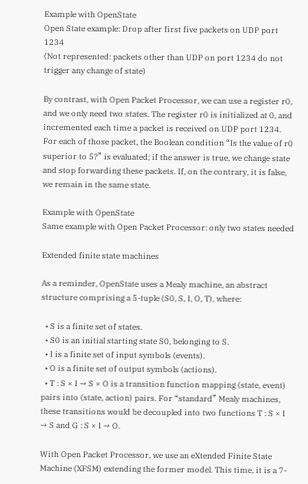Example with OpenState
Open State example: Drop after first five packets on UDP port 1234
(Not represented: packets other than UDP on port 1234 do not trigger any change of state)

By contrast, with Open Packet Processor, we can use a register r0, and we only need two states. The register r0 is initialized at 0, and incremented each time a packet is received on UDP port 1234. For each of those packet, the Boolean condition “Is the value of r0 superior to 5?” is evaluated; if the answer is true, we change state and stop forwarding these packets. If, on the contrary, it is false, we remain in the same state.

Example with OpenState
Same example with Open Packet Processor: only two states needed

Extended finite state machines

As a reminder, OpenState uses a Mealy machine, an abstract structure comprising a 5-tuple (S0, S, I, O, T), where:

  • S is a finite set of states.
  • S0 is an initial starting state S0, belonging to S.
  • I is a finite set of input symbols (events).
  • O is a finite set of output symbols (actions).
  • T : S × I → S × O is a transition function mapping (state, event) pairs into (state, action) pairs. For “standard” Mealy machines, these transitions would be decoupled into two functions T : S × I → S and G : S × I → O.

With Open Packet Processor, we use an eXtended Finite State Machine (XFSM) extending the former model. This time, it is a 7-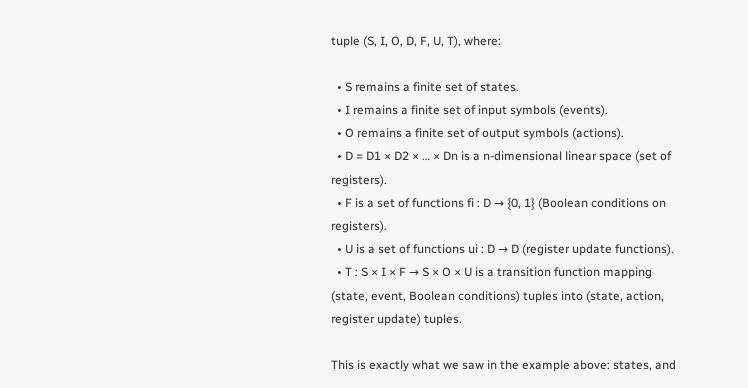tuple (S, I, O, D, F, U, T), where:

  • S remains a finite set of states.
  • I remains a finite set of input symbols (events).
  • O remains a finite set of output symbols (actions).
  • D = D1 × D2 × … × Dn is a n-dimensional linear space (set of registers).
  • F is a set of functions fi : D → {0, 1} (Boolean conditions on registers).
  • U is a set of functions ui : D → D (register update functions).
  • T : S × I × F → S × O × U is a transition function mapping (state, event, Boolean conditions) tuples into (state, action, register update) tuples.

This is exactly what we saw in the example above: states, and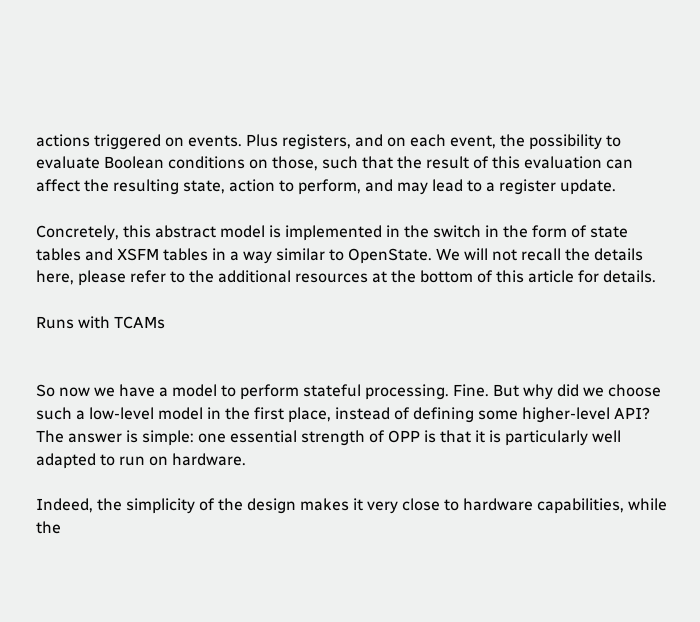actions triggered on events. Plus registers, and on each event, the possibility to evaluate Boolean conditions on those, such that the result of this evaluation can affect the resulting state, action to perform, and may lead to a register update.

Concretely, this abstract model is implemented in the switch in the form of state tables and XSFM tables in a way similar to OpenState. We will not recall the details here, please refer to the additional resources at the bottom of this article for details.

Runs with TCAMs


So now we have a model to perform stateful processing. Fine. But why did we choose such a low-level model in the first place, instead of defining some higher-level API? The answer is simple: one essential strength of OPP is that it is particularly well adapted to run on hardware.

Indeed, the simplicity of the design makes it very close to hardware capabilities, while the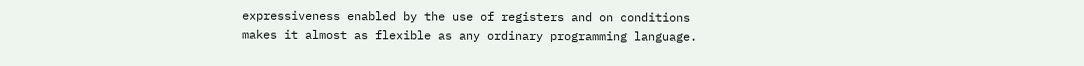expressiveness enabled by the use of registers and on conditions makes it almost as flexible as any ordinary programming language.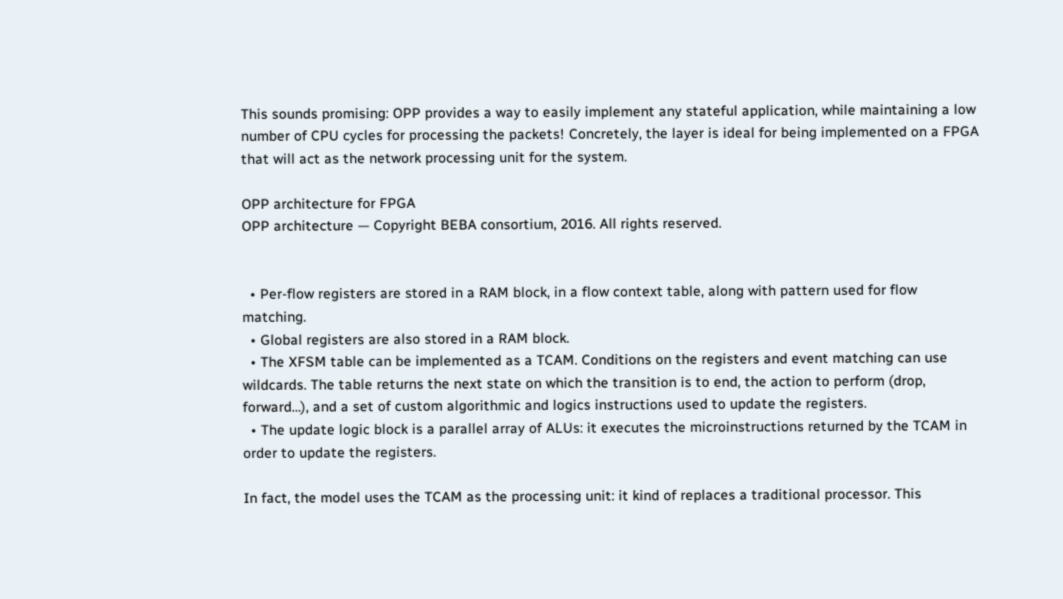This sounds promising: OPP provides a way to easily implement any stateful application, while maintaining a low number of CPU cycles for processing the packets! Concretely, the layer is ideal for being implemented on a FPGA that will act as the network processing unit for the system.

OPP architecture for FPGA
OPP architecture — Copyright BEBA consortium, 2016. All rights reserved.


  • Per-flow registers are stored in a RAM block, in a flow context table, along with pattern used for flow matching.
  • Global registers are also stored in a RAM block.
  • The XFSM table can be implemented as a TCAM. Conditions on the registers and event matching can use wildcards. The table returns the next state on which the transition is to end, the action to perform (drop, forward…), and a set of custom algorithmic and logics instructions used to update the registers.
  • The update logic block is a parallel array of ALUs: it executes the microinstructions returned by the TCAM in order to update the registers.

In fact, the model uses the TCAM as the processing unit: it kind of replaces a traditional processor. This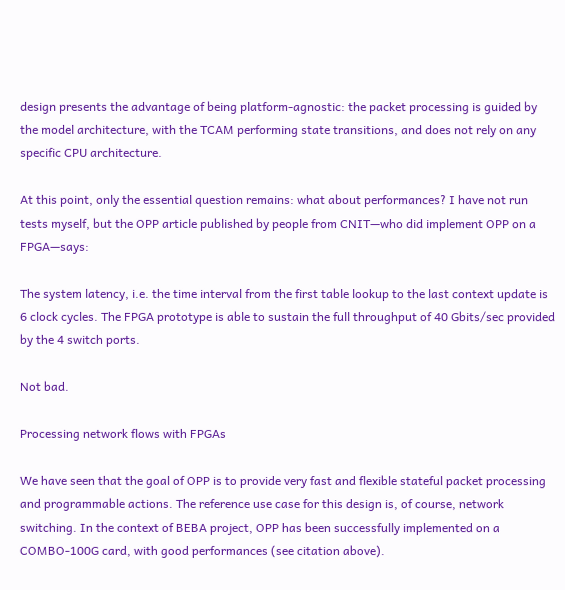design presents the advantage of being platform-agnostic: the packet processing is guided by the model architecture, with the TCAM performing state transitions, and does not rely on any specific CPU architecture.

At this point, only the essential question remains: what about performances? I have not run tests myself, but the OPP article published by people from CNIT—who did implement OPP on a FPGA—says:

The system latency, i.e. the time interval from the first table lookup to the last context update is 6 clock cycles. The FPGA prototype is able to sustain the full throughput of 40 Gbits/sec provided by the 4 switch ports.

Not bad.

Processing network flows with FPGAs

We have seen that the goal of OPP is to provide very fast and flexible stateful packet processing and programmable actions. The reference use case for this design is, of course, network switching. In the context of BEBA project, OPP has been successfully implemented on a COMBO-100G card, with good performances (see citation above).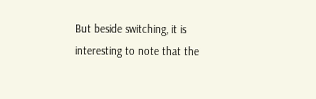But beside switching, it is interesting to note that the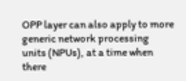OPP layer can also apply to more generic network processing units (NPUs), at a time when there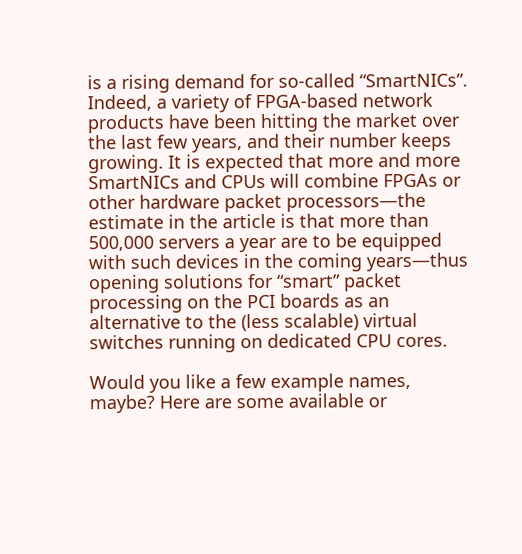is a rising demand for so-called “SmartNICs”. Indeed, a variety of FPGA-based network products have been hitting the market over the last few years, and their number keeps growing. It is expected that more and more SmartNICs and CPUs will combine FPGAs or other hardware packet processors—the estimate in the article is that more than 500,000 servers a year are to be equipped with such devices in the coming years—thus opening solutions for “smart” packet processing on the PCI boards as an alternative to the (less scalable) virtual switches running on dedicated CPU cores.

Would you like a few example names, maybe? Here are some available or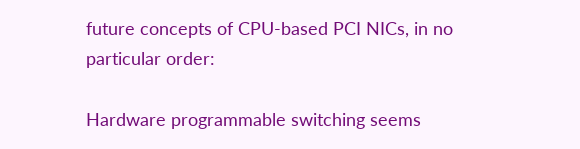future concepts of CPU-based PCI NICs, in no particular order:

Hardware programmable switching seems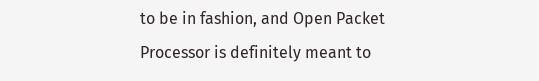to be in fashion, and Open Packet Processor is definitely meant to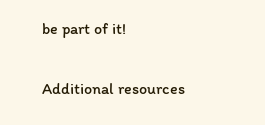be part of it!

Additional resources